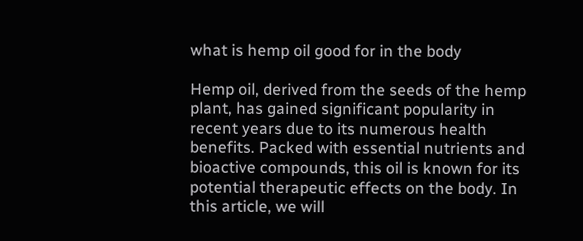what is hemp oil good for in the body

Hemp oil, derived from the seeds of the hemp plant, has gained significant popularity in recent years due to its numerous health benefits. Packed with essential nutrients and bioactive compounds, this oil is known for its potential therapeutic effects on the body. In this article, we will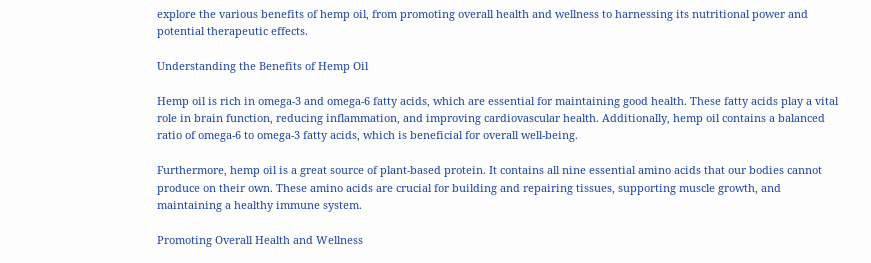explore the various benefits of hemp oil, from promoting overall health and wellness to harnessing its nutritional power and potential therapeutic effects.

Understanding the Benefits of Hemp Oil

Hemp oil is rich in omega-3 and omega-6 fatty acids, which are essential for maintaining good health. These fatty acids play a vital role in brain function, reducing inflammation, and improving cardiovascular health. Additionally, hemp oil contains a balanced ratio of omega-6 to omega-3 fatty acids, which is beneficial for overall well-being.

Furthermore, hemp oil is a great source of plant-based protein. It contains all nine essential amino acids that our bodies cannot produce on their own. These amino acids are crucial for building and repairing tissues, supporting muscle growth, and maintaining a healthy immune system.

Promoting Overall Health and Wellness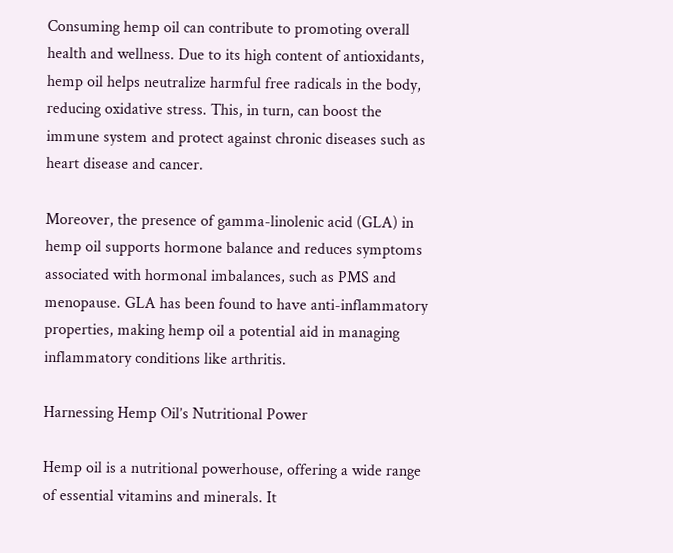Consuming hemp oil can contribute to promoting overall health and wellness. Due to its high content of antioxidants, hemp oil helps neutralize harmful free radicals in the body, reducing oxidative stress. This, in turn, can boost the immune system and protect against chronic diseases such as heart disease and cancer.

Moreover, the presence of gamma-linolenic acid (GLA) in hemp oil supports hormone balance and reduces symptoms associated with hormonal imbalances, such as PMS and menopause. GLA has been found to have anti-inflammatory properties, making hemp oil a potential aid in managing inflammatory conditions like arthritis.

Harnessing Hemp Oil’s Nutritional Power

Hemp oil is a nutritional powerhouse, offering a wide range of essential vitamins and minerals. It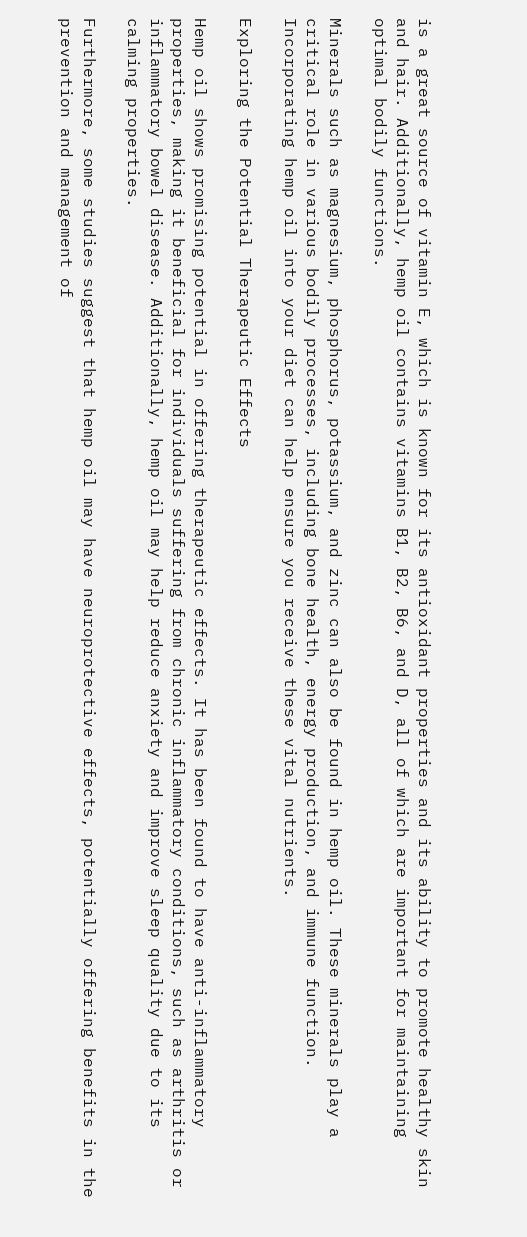is a great source of vitamin E, which is known for its antioxidant properties and its ability to promote healthy skin and hair. Additionally, hemp oil contains vitamins B1, B2, B6, and D, all of which are important for maintaining optimal bodily functions.

Minerals such as magnesium, phosphorus, potassium, and zinc can also be found in hemp oil. These minerals play a critical role in various bodily processes, including bone health, energy production, and immune function. Incorporating hemp oil into your diet can help ensure you receive these vital nutrients.

Exploring the Potential Therapeutic Effects

Hemp oil shows promising potential in offering therapeutic effects. It has been found to have anti-inflammatory properties, making it beneficial for individuals suffering from chronic inflammatory conditions, such as arthritis or inflammatory bowel disease. Additionally, hemp oil may help reduce anxiety and improve sleep quality due to its calming properties.

Furthermore, some studies suggest that hemp oil may have neuroprotective effects, potentially offering benefits in the prevention and management of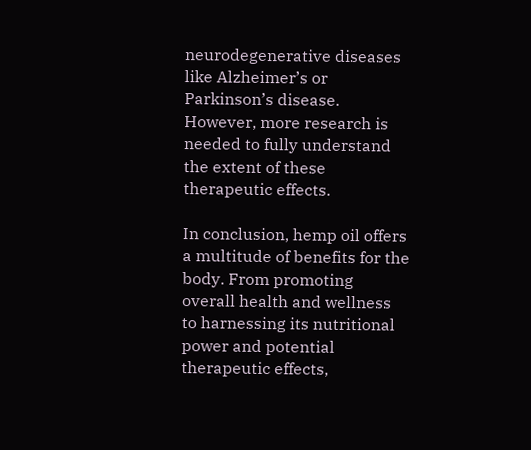neurodegenerative diseases like Alzheimer’s or Parkinson’s disease. However, more research is needed to fully understand the extent of these therapeutic effects.

In conclusion, hemp oil offers a multitude of benefits for the body. From promoting overall health and wellness to harnessing its nutritional power and potential therapeutic effects,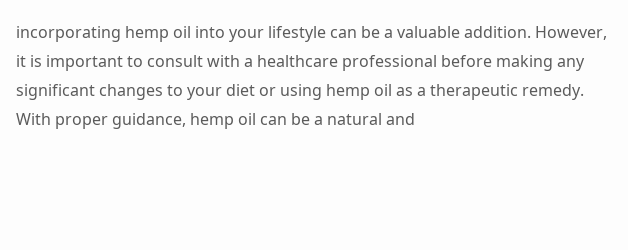incorporating hemp oil into your lifestyle can be a valuable addition. However, it is important to consult with a healthcare professional before making any significant changes to your diet or using hemp oil as a therapeutic remedy. With proper guidance, hemp oil can be a natural and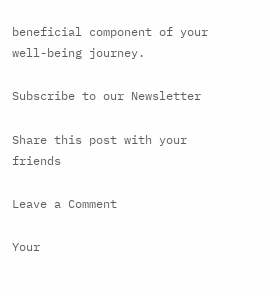beneficial component of your well-being journey.

Subscribe to our Newsletter

Share this post with your friends

Leave a Comment

Your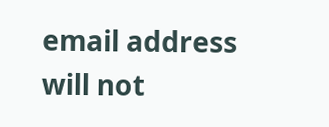email address will not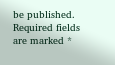be published. Required fields are marked *